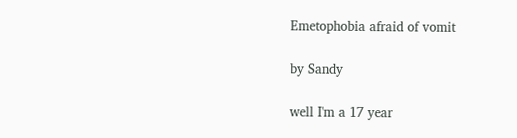Emetophobia afraid of vomit

by Sandy

well I'm a 17 year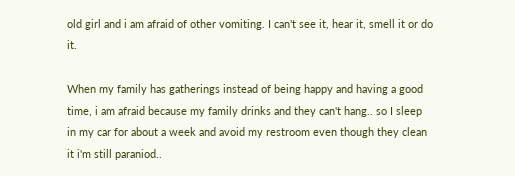old girl and i am afraid of other vomiting. I can't see it, hear it, smell it or do it.

When my family has gatherings instead of being happy and having a good time, i am afraid because my family drinks and they can't hang.. so I sleep in my car for about a week and avoid my restroom even though they clean it i'm still paraniod..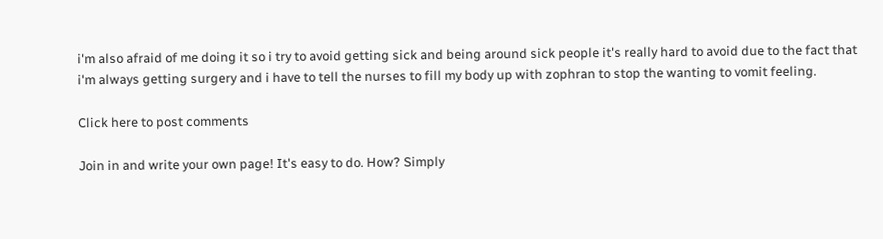i'm also afraid of me doing it so i try to avoid getting sick and being around sick people it's really hard to avoid due to the fact that i'm always getting surgery and i have to tell the nurses to fill my body up with zophran to stop the wanting to vomit feeling.

Click here to post comments

Join in and write your own page! It's easy to do. How? Simply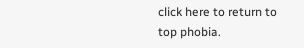click here to return to top phobia.